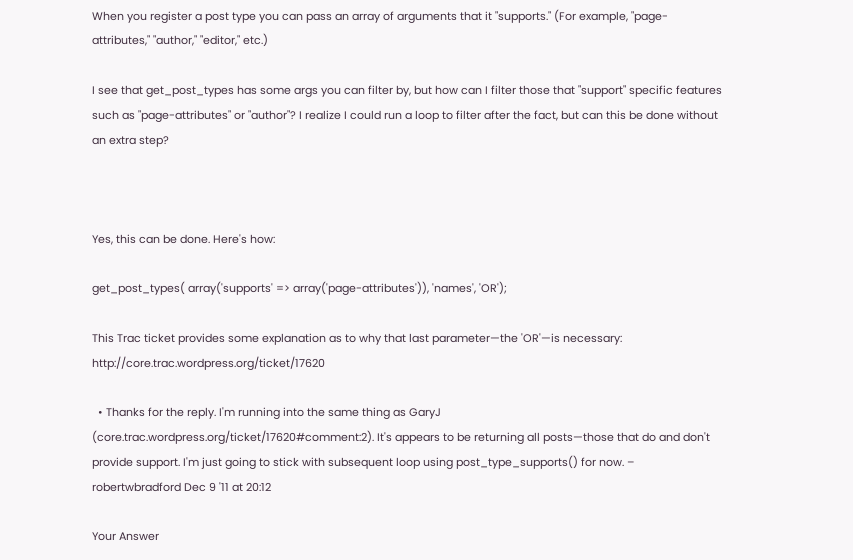When you register a post type you can pass an array of arguments that it "supports." (For example, "page-attributes," "author," "editor," etc.)

I see that get_post_types has some args you can filter by, but how can I filter those that "support" specific features such as "page-attributes" or "author"? I realize I could run a loop to filter after the fact, but can this be done without an extra step?



Yes, this can be done. Here's how:

get_post_types( array('supports' => array('page-attributes')), 'names', 'OR');

This Trac ticket provides some explanation as to why that last parameter—the 'OR'—is necessary: http://core.trac.wordpress.org/ticket/17620

  • Thanks for the reply. I'm running into the same thing as GaryJ (core.trac.wordpress.org/ticket/17620#comment:2). It's appears to be returning all posts—those that do and don't provide support. I'm just going to stick with subsequent loop using post_type_supports() for now. – robertwbradford Dec 9 '11 at 20:12

Your Answer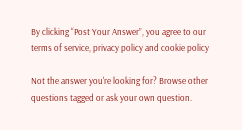By clicking “Post Your Answer”, you agree to our terms of service, privacy policy and cookie policy

Not the answer you're looking for? Browse other questions tagged or ask your own question.